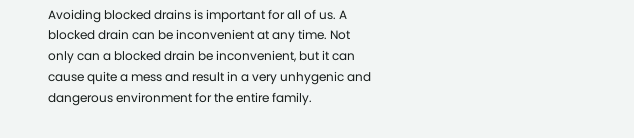Avoiding blocked drains is important for all of us. A blocked drain can be inconvenient at any time. Not only can a blocked drain be inconvenient, but it can cause quite a mess and result in a very unhygenic and dangerous environment for the entire family.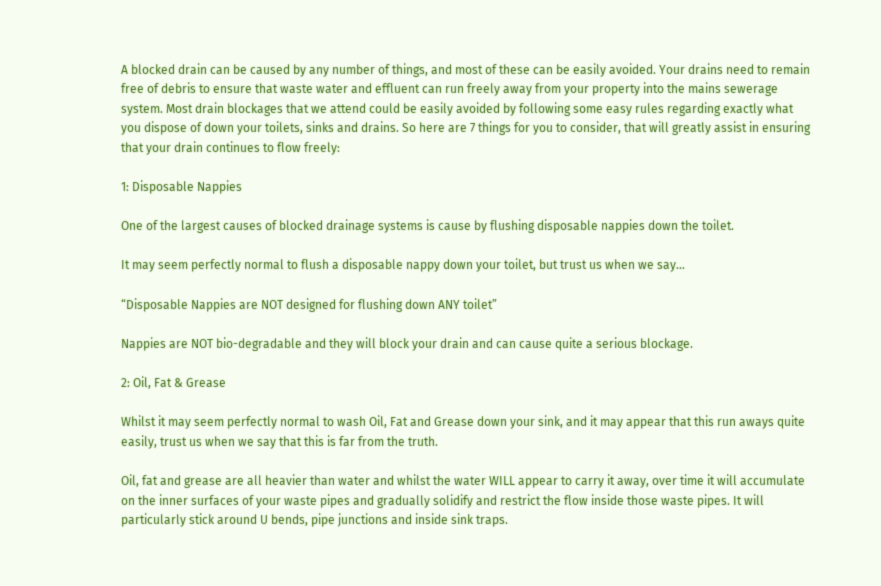A blocked drain can be caused by any number of things, and most of these can be easily avoided. Your drains need to remain free of debris to ensure that waste water and effluent can run freely away from your property into the mains sewerage system. Most drain blockages that we attend could be easily avoided by following some easy rules regarding exactly what you dispose of down your toilets, sinks and drains. So here are 7 things for you to consider, that will greatly assist in ensuring that your drain continues to flow freely:

1: Disposable Nappies

One of the largest causes of blocked drainage systems is cause by flushing disposable nappies down the toilet.

It may seem perfectly normal to flush a disposable nappy down your toilet, but trust us when we say…

“Disposable Nappies are NOT designed for flushing down ANY toilet”

Nappies are NOT bio-degradable and they will block your drain and can cause quite a serious blockage.

2: Oil, Fat & Grease

Whilst it may seem perfectly normal to wash Oil, Fat and Grease down your sink, and it may appear that this run aways quite easily, trust us when we say that this is far from the truth.

Oil, fat and grease are all heavier than water and whilst the water WILL appear to carry it away, over time it will accumulate on the inner surfaces of your waste pipes and gradually solidify and restrict the flow inside those waste pipes. It will particularly stick around U bends, pipe junctions and inside sink traps.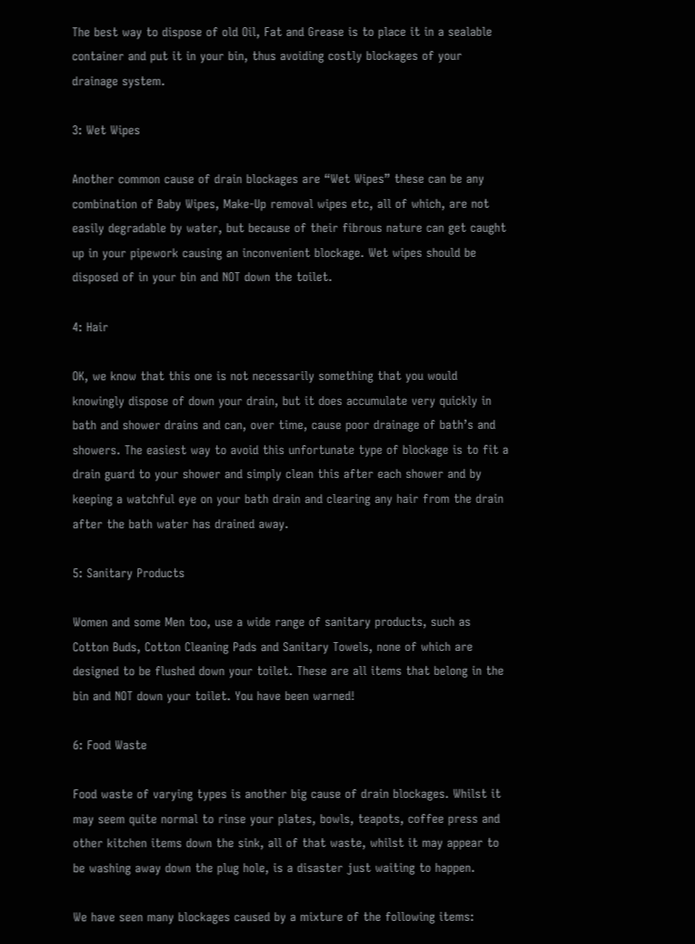The best way to dispose of old Oil, Fat and Grease is to place it in a sealable container and put it in your bin, thus avoiding costly blockages of your drainage system.

3: Wet Wipes

Another common cause of drain blockages are “Wet Wipes” these can be any combination of Baby Wipes, Make-Up removal wipes etc, all of which, are not easily degradable by water, but because of their fibrous nature can get caught up in your pipework causing an inconvenient blockage. Wet wipes should be disposed of in your bin and NOT down the toilet.

4: Hair

OK, we know that this one is not necessarily something that you would knowingly dispose of down your drain, but it does accumulate very quickly in bath and shower drains and can, over time, cause poor drainage of bath’s and showers. The easiest way to avoid this unfortunate type of blockage is to fit a drain guard to your shower and simply clean this after each shower and by keeping a watchful eye on your bath drain and clearing any hair from the drain after the bath water has drained away.

5: Sanitary Products

Women and some Men too, use a wide range of sanitary products, such as Cotton Buds, Cotton Cleaning Pads and Sanitary Towels, none of which are designed to be flushed down your toilet. These are all items that belong in the bin and NOT down your toilet. You have been warned!

6: Food Waste

Food waste of varying types is another big cause of drain blockages. Whilst it may seem quite normal to rinse your plates, bowls, teapots, coffee press and other kitchen items down the sink, all of that waste, whilst it may appear to be washing away down the plug hole, is a disaster just waiting to happen.

We have seen many blockages caused by a mixture of the following items: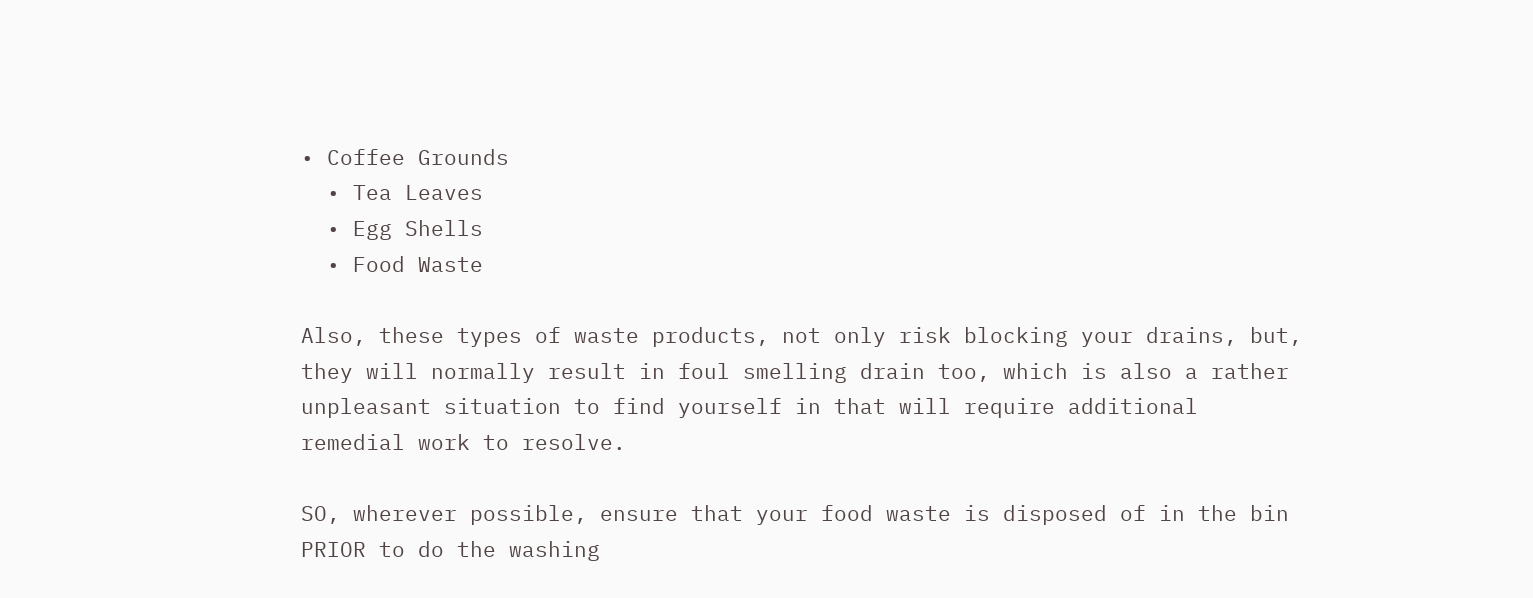• Coffee Grounds
  • Tea Leaves
  • Egg Shells
  • Food Waste

Also, these types of waste products, not only risk blocking your drains, but, they will normally result in foul smelling drain too, which is also a rather unpleasant situation to find yourself in that will require additional remedial work to resolve.

SO, wherever possible, ensure that your food waste is disposed of in the bin PRIOR to do the washing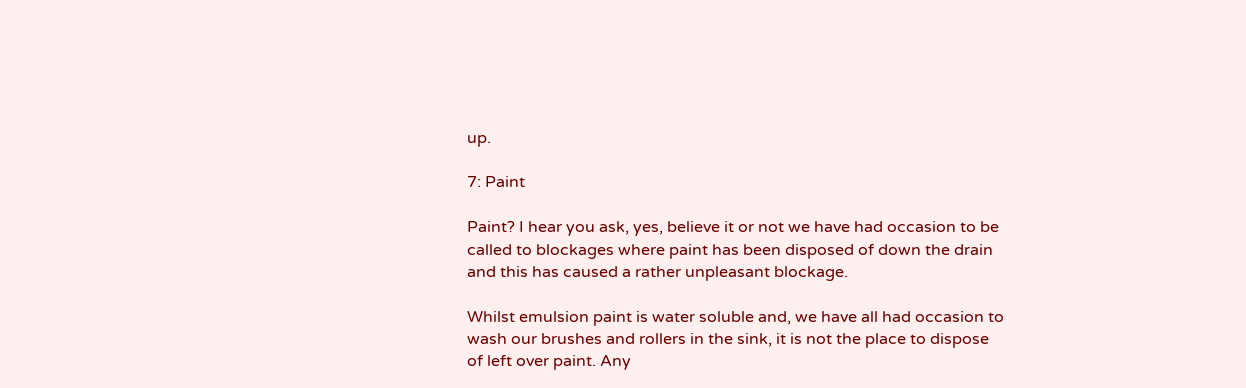up.

7: Paint

Paint? I hear you ask, yes, believe it or not we have had occasion to be called to blockages where paint has been disposed of down the drain and this has caused a rather unpleasant blockage.

Whilst emulsion paint is water soluble and, we have all had occasion to wash our brushes and rollers in the sink, it is not the place to dispose of left over paint. Any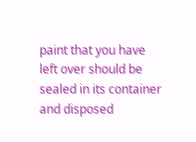paint that you have left over should be sealed in its container and disposed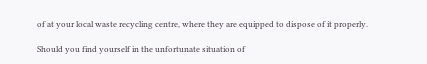of at your local waste recycling centre, where they are equipped to dispose of it properly.

Should you find yourself in the unfortunate situation of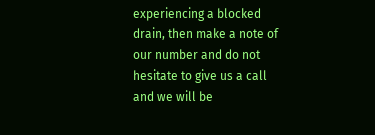experiencing a blocked drain, then make a note of our number and do not hesitate to give us a call and we will be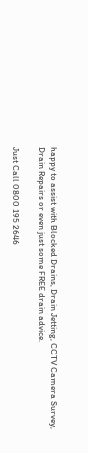happy to assist with Blocked Drains, Drain Jetting, CCTV Camera Survey, Drain Repairs or even just some FREE drain advice.

Just Call 0800 195 2646